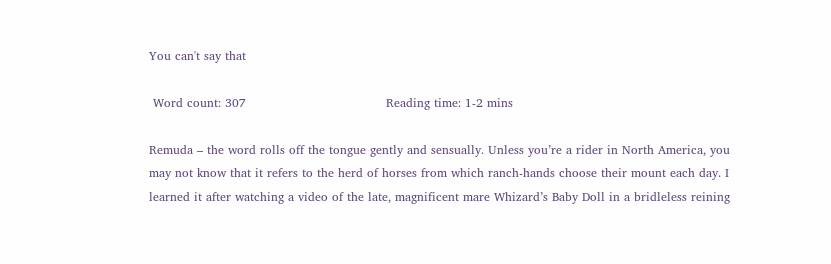You can't say that

 Word count: 307                                   Reading time: 1-2 mins

Remuda – the word rolls off the tongue gently and sensually. Unless you’re a rider in North America, you may not know that it refers to the herd of horses from which ranch-hands choose their mount each day. I learned it after watching a video of the late, magnificent mare Whizard’s Baby Doll in a bridleless reining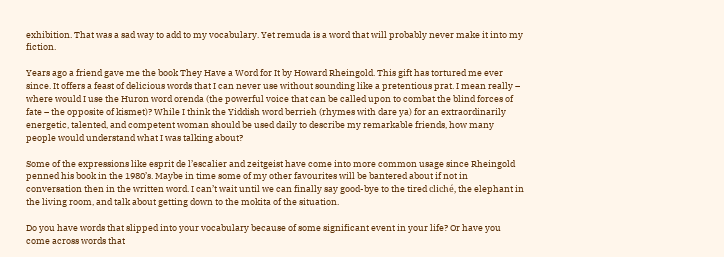exhibition. That was a sad way to add to my vocabulary. Yet remuda is a word that will probably never make it into my fiction.

Years ago a friend gave me the book They Have a Word for It by Howard Rheingold. This gift has tortured me ever since. It offers a feast of delicious words that I can never use without sounding like a pretentious prat. I mean really – where would I use the Huron word orenda (the powerful voice that can be called upon to combat the blind forces of fate – the opposite of kismet)? While I think the Yiddish word berrieh (rhymes with dare ya) for an extraordinarily energetic, talented, and competent woman should be used daily to describe my remarkable friends, how many people would understand what I was talking about?

Some of the expressions like esprit de l’escalier and zeitgeist have come into more common usage since Rheingold penned his book in the 1980’s. Maybe in time some of my other favourites will be bantered about if not in conversation then in the written word. I can’t wait until we can finally say good-bye to the tired cliché, the elephant in the living room, and talk about getting down to the mokita of the situation.

Do you have words that slipped into your vocabulary because of some significant event in your life? Or have you come across words that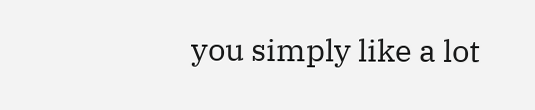you simply like a lot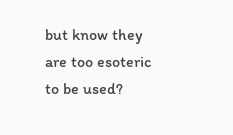but know they are too esoteric to be used?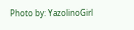Photo by: YazolinoGirl